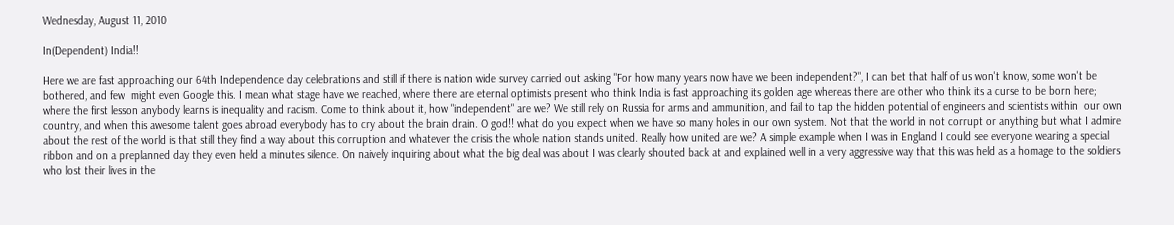Wednesday, August 11, 2010

In(Dependent) India!!

Here we are fast approaching our 64th Independence day celebrations and still if there is nation wide survey carried out asking "For how many years now have we been independent?", I can bet that half of us won't know, some won't be bothered, and few  might even Google this. I mean what stage have we reached, where there are eternal optimists present who think India is fast approaching its golden age whereas there are other who think its a curse to be born here; where the first lesson anybody learns is inequality and racism. Come to think about it, how "independent" are we? We still rely on Russia for arms and ammunition, and fail to tap the hidden potential of engineers and scientists within  our own country, and when this awesome talent goes abroad everybody has to cry about the brain drain. O god!! what do you expect when we have so many holes in our own system. Not that the world in not corrupt or anything but what I admire about the rest of the world is that still they find a way about this corruption and whatever the crisis the whole nation stands united. Really how united are we? A simple example when I was in England I could see everyone wearing a special ribbon and on a preplanned day they even held a minutes silence. On naively inquiring about what the big deal was about I was clearly shouted back at and explained well in a very aggressive way that this was held as a homage to the soldiers who lost their lives in the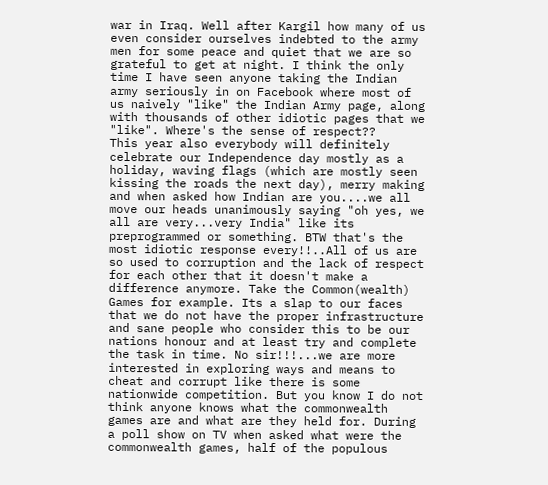war in Iraq. Well after Kargil how many of us even consider ourselves indebted to the army men for some peace and quiet that we are so grateful to get at night. I think the only time I have seen anyone taking the Indian army seriously in on Facebook where most of us naively "like" the Indian Army page, along with thousands of other idiotic pages that we "like". Where's the sense of respect??
This year also everybody will definitely celebrate our Independence day mostly as a holiday, waving flags (which are mostly seen kissing the roads the next day), merry making and when asked how Indian are you....we all move our heads unanimously saying "oh yes, we all are very...very India" like its preprogrammed or something. BTW that's the most idiotic response every!!..All of us are so used to corruption and the lack of respect for each other that it doesn't make a difference anymore. Take the Common(wealth) Games for example. Its a slap to our faces that we do not have the proper infrastructure and sane people who consider this to be our nations honour and at least try and complete the task in time. No sir!!!...we are more interested in exploring ways and means to cheat and corrupt like there is some nationwide competition. But you know I do not think anyone knows what the commonwealth games are and what are they held for. During a poll show on TV when asked what were the commonwealth games, half of the populous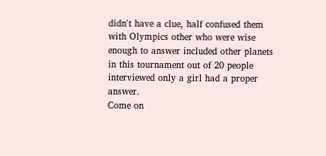didn't have a clue, half confused them with Olympics other who were wise enough to answer included other planets in this tournament out of 20 people interviewed only a girl had a proper answer.
Come on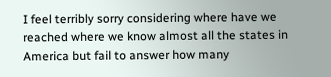I feel terribly sorry considering where have we reached where we know almost all the states in America but fail to answer how many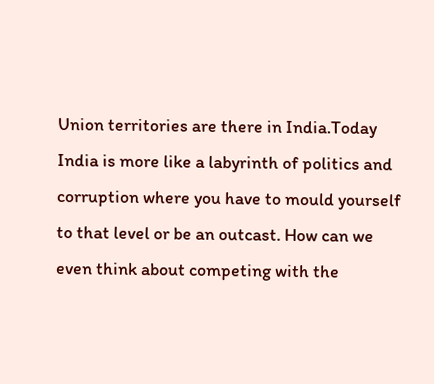Union territories are there in India.Today India is more like a labyrinth of politics and corruption where you have to mould yourself to that level or be an outcast. How can we even think about competing with the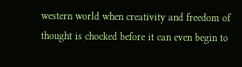western world when creativity and freedom of thought is chocked before it can even begin to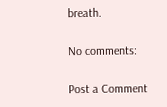breath.

No comments:

Post a Comment